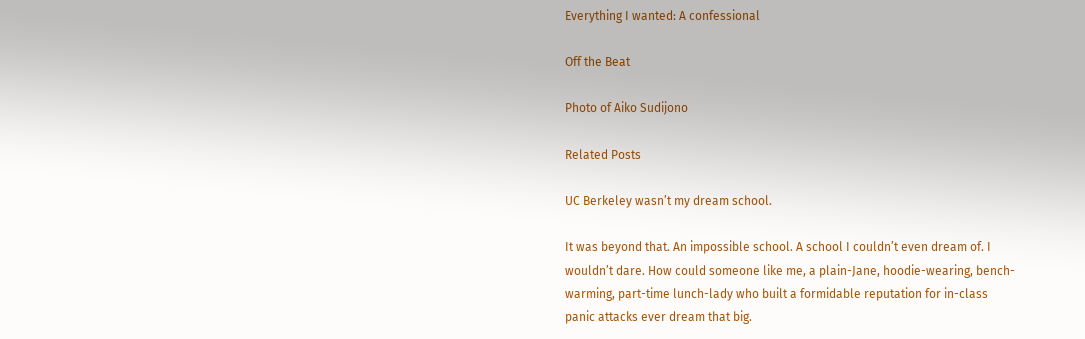Everything I wanted: A confessional

Off the Beat

Photo of Aiko Sudijono

Related Posts

UC Berkeley wasn’t my dream school.

It was beyond that. An impossible school. A school I couldn’t even dream of. I wouldn’t dare. How could someone like me, a plain-Jane, hoodie-wearing, bench-warming, part-time lunch-lady who built a formidable reputation for in-class panic attacks ever dream that big.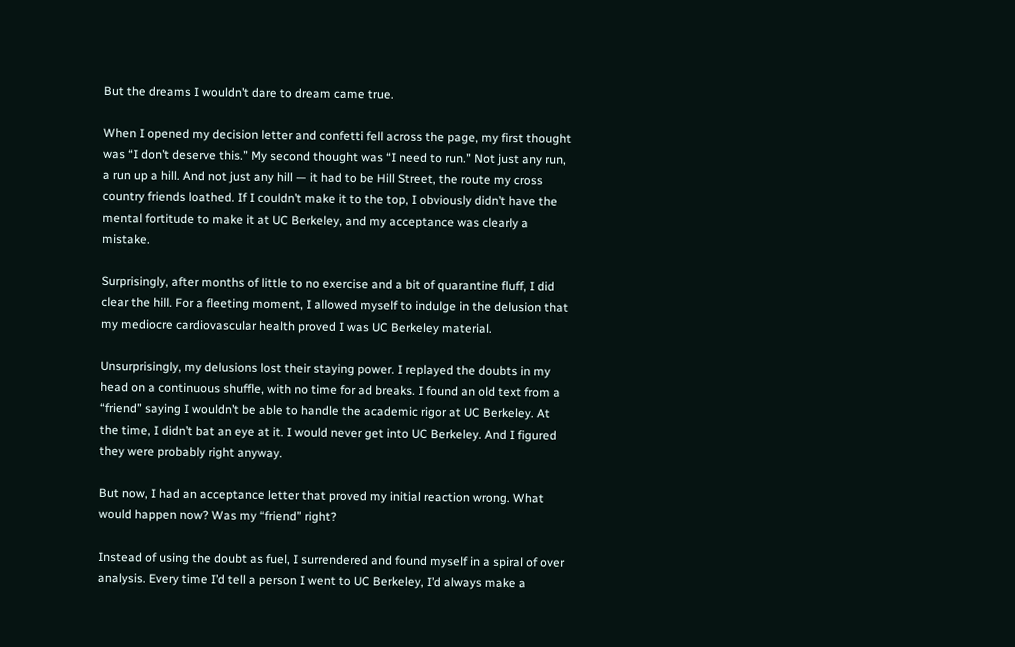But the dreams I wouldn’t dare to dream came true.

When I opened my decision letter and confetti fell across the page, my first thought was “I don’t deserve this.” My second thought was “I need to run.” Not just any run, a run up a hill. And not just any hill — it had to be Hill Street, the route my cross country friends loathed. If I couldn’t make it to the top, I obviously didn’t have the mental fortitude to make it at UC Berkeley, and my acceptance was clearly a mistake.

Surprisingly, after months of little to no exercise and a bit of quarantine fluff, I did clear the hill. For a fleeting moment, I allowed myself to indulge in the delusion that my mediocre cardiovascular health proved I was UC Berkeley material.

Unsurprisingly, my delusions lost their staying power. I replayed the doubts in my head on a continuous shuffle, with no time for ad breaks. I found an old text from a “friend” saying I wouldn’t be able to handle the academic rigor at UC Berkeley. At the time, I didn’t bat an eye at it. I would never get into UC Berkeley. And I figured they were probably right anyway.

But now, I had an acceptance letter that proved my initial reaction wrong. What would happen now? Was my “friend” right?

Instead of using the doubt as fuel, I surrendered and found myself in a spiral of over analysis. Every time I’d tell a person I went to UC Berkeley, I’d always make a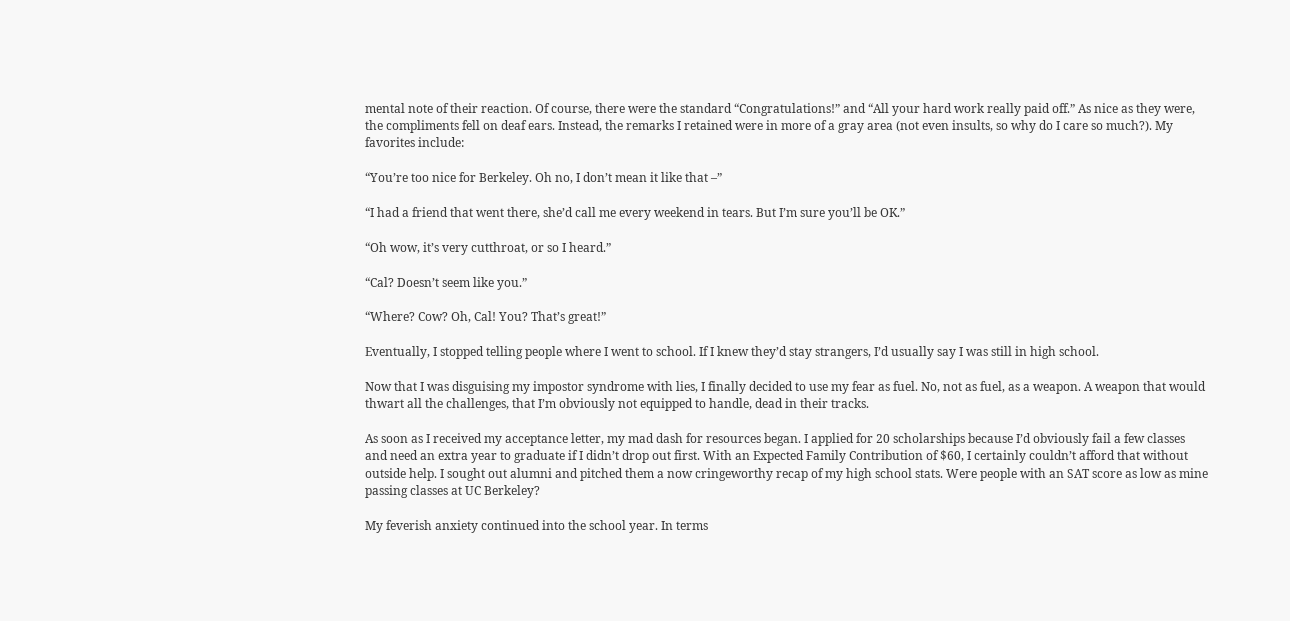mental note of their reaction. Of course, there were the standard “Congratulations!” and “All your hard work really paid off.” As nice as they were, the compliments fell on deaf ears. Instead, the remarks I retained were in more of a gray area (not even insults, so why do I care so much?). My favorites include:

“You’re too nice for Berkeley. Oh no, I don’t mean it like that –”

“I had a friend that went there, she’d call me every weekend in tears. But I’m sure you’ll be OK.”

“Oh wow, it’s very cutthroat, or so I heard.”

“Cal? Doesn’t seem like you.”

“Where? Cow? Oh, Cal! You? That’s great!”

Eventually, I stopped telling people where I went to school. If I knew they’d stay strangers, I’d usually say I was still in high school.

Now that I was disguising my impostor syndrome with lies, I finally decided to use my fear as fuel. No, not as fuel, as a weapon. A weapon that would thwart all the challenges, that I’m obviously not equipped to handle, dead in their tracks.

As soon as I received my acceptance letter, my mad dash for resources began. I applied for 20 scholarships because I’d obviously fail a few classes and need an extra year to graduate if I didn’t drop out first. With an Expected Family Contribution of $60, I certainly couldn’t afford that without outside help. I sought out alumni and pitched them a now cringeworthy recap of my high school stats. Were people with an SAT score as low as mine passing classes at UC Berkeley?

My feverish anxiety continued into the school year. In terms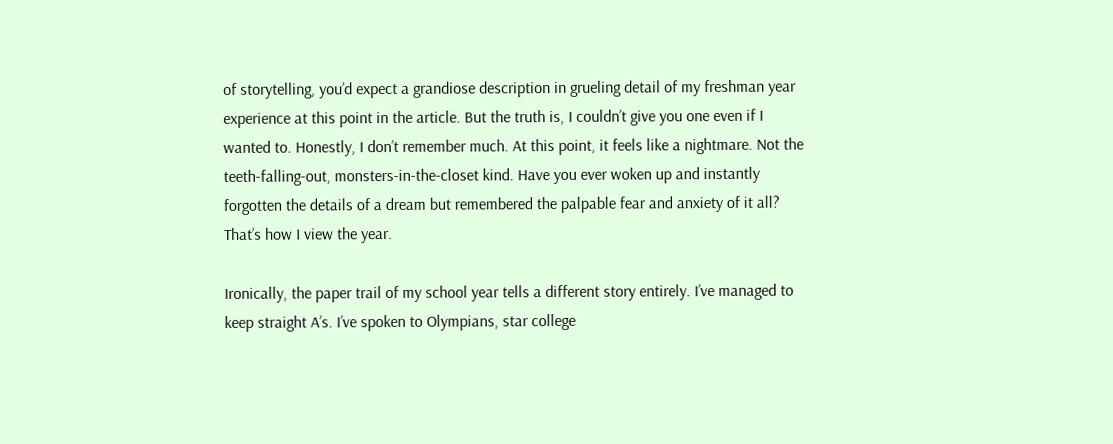of storytelling, you’d expect a grandiose description in grueling detail of my freshman year experience at this point in the article. But the truth is, I couldn’t give you one even if I wanted to. Honestly, I don’t remember much. At this point, it feels like a nightmare. Not the teeth-falling-out, monsters-in-the-closet kind. Have you ever woken up and instantly forgotten the details of a dream but remembered the palpable fear and anxiety of it all? That’s how I view the year.

Ironically, the paper trail of my school year tells a different story entirely. I’ve managed to keep straight A’s. I’ve spoken to Olympians, star college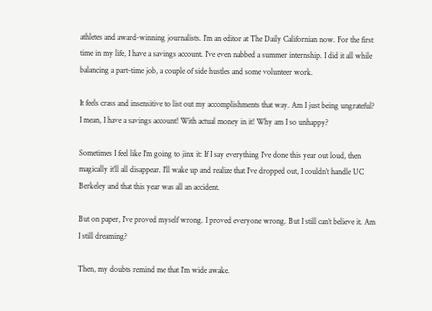athletes and award-winning journalists. I’m an editor at The Daily Californian now. For the first time in my life, I have a savings account. I’ve even nabbed a summer internship. I did it all while balancing a part-time job, a couple of side hustles and some volunteer work.

It feels crass and insensitive to list out my accomplishments that way. Am I just being ungrateful? I mean, I have a savings account! With actual money in it! Why am I so unhappy?

Sometimes I feel like I’m going to jinx it: If I say everything I’ve done this year out loud, then magically it’ll all disappear. I’ll wake up and realize that I’ve dropped out, I couldn’t handle UC Berkeley and that this year was all an accident.

But on paper, I’ve proved myself wrong. I proved everyone wrong. But I still can’t believe it. Am I still dreaming?

Then, my doubts remind me that I’m wide awake.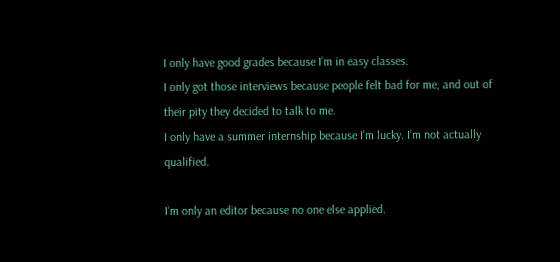I only have good grades because I’m in easy classes.
I only got those interviews because people felt bad for me, and out of their pity they decided to talk to me.
I only have a summer internship because I’m lucky. I’m not actually qualified.

I’m only an editor because no one else applied.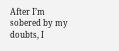After I’m sobered by my doubts, I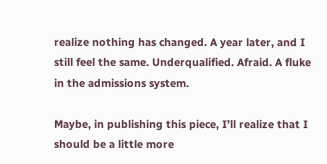realize nothing has changed. A year later, and I still feel the same. Underqualified. Afraid. A fluke in the admissions system.

Maybe, in publishing this piece, I’ll realize that I should be a little more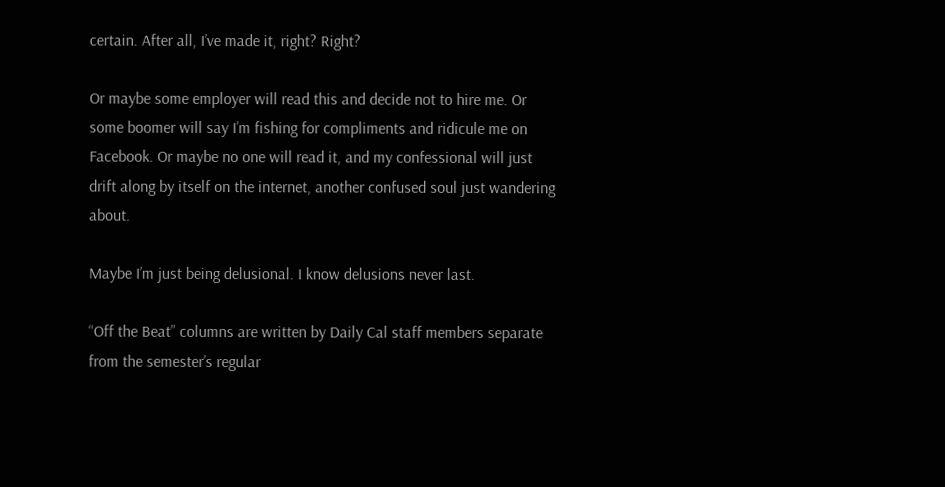certain. After all, I’ve made it, right? Right?

Or maybe some employer will read this and decide not to hire me. Or some boomer will say I’m fishing for compliments and ridicule me on Facebook. Or maybe no one will read it, and my confessional will just drift along by itself on the internet, another confused soul just wandering about.

Maybe I’m just being delusional. I know delusions never last.

“Off the Beat” columns are written by Daily Cal staff members separate from the semester’s regular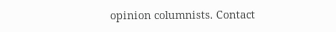opinion columnists. Contact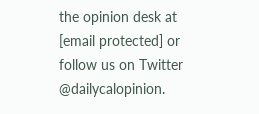the opinion desk at [email protected] or follow us on Twitter @dailycalopinion.